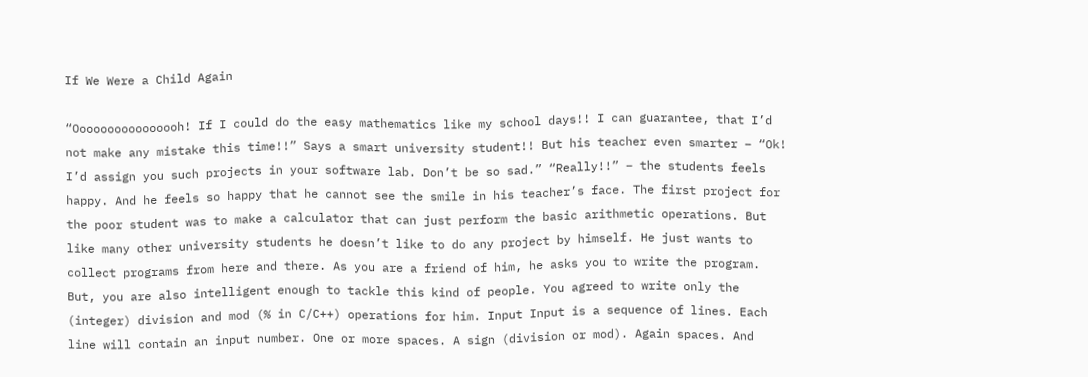If We Were a Child Again

“Oooooooooooooooh! If I could do the easy mathematics like my school days!! I can guarantee, that I’d not make any mistake this time!!” Says a smart university student!! But his teacher even smarter – “Ok! I’d assign you such projects in your software lab. Don’t be so sad.” “Really!!” – the students feels happy. And he feels so happy that he cannot see the smile in his teacher’s face. The first project for the poor student was to make a calculator that can just perform the basic arithmetic operations. But like many other university students he doesn’t like to do any project by himself. He just wants to collect programs from here and there. As you are a friend of him, he asks you to write the program. But, you are also intelligent enough to tackle this kind of people. You agreed to write only the (integer) division and mod (% in C/C++) operations for him. Input Input is a sequence of lines. Each line will contain an input number. One or more spaces. A sign (division or mod). Again spaces. And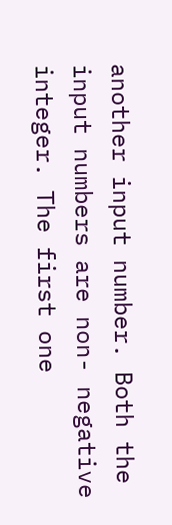another input number. Both the input numbers are non- negative integer. The first one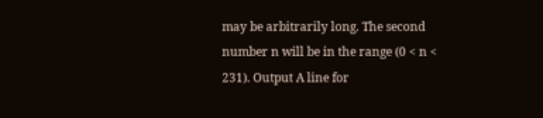may be arbitrarily long. The second number n will be in the range (0 < n < 231). Output A line for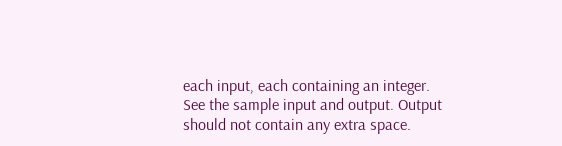each input, each containing an integer. See the sample input and output. Output should not contain any extra space.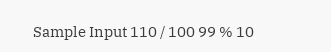Sample Input 110 / 100 99 % 10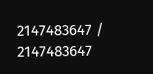2147483647 / 2147483647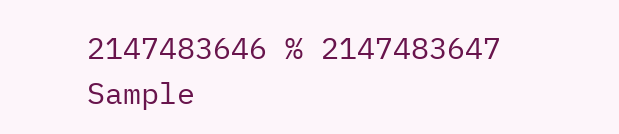2147483646 % 2147483647 Sample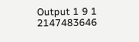Output 1 9 1 2147483646